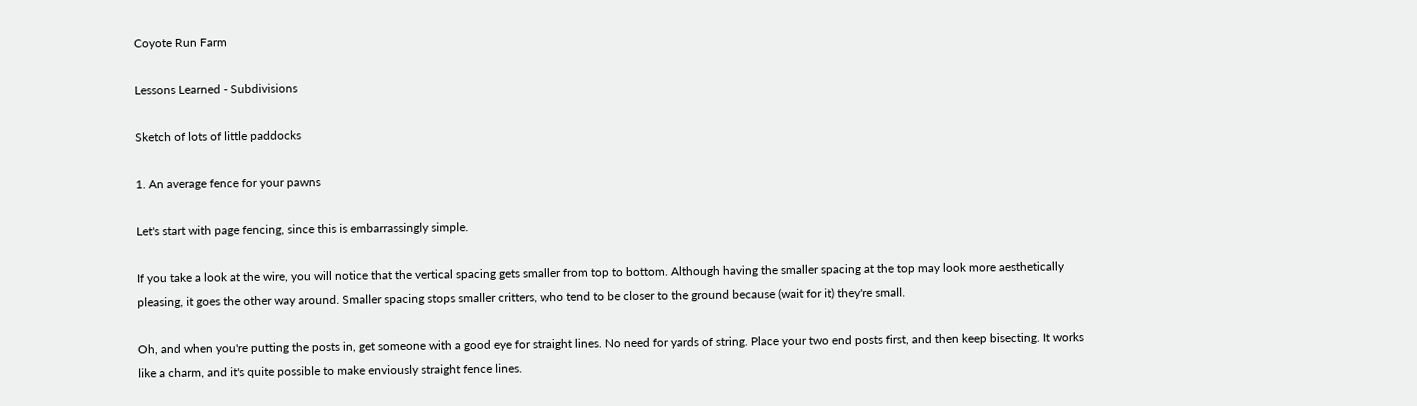Coyote Run Farm

Lessons Learned - Subdivisions

Sketch of lots of little paddocks

1. An average fence for your pawns

Let's start with page fencing, since this is embarrassingly simple.

If you take a look at the wire, you will notice that the vertical spacing gets smaller from top to bottom. Although having the smaller spacing at the top may look more aesthetically pleasing, it goes the other way around. Smaller spacing stops smaller critters, who tend to be closer to the ground because (wait for it) they're small.

Oh, and when you're putting the posts in, get someone with a good eye for straight lines. No need for yards of string. Place your two end posts first, and then keep bisecting. It works like a charm, and it's quite possible to make enviously straight fence lines.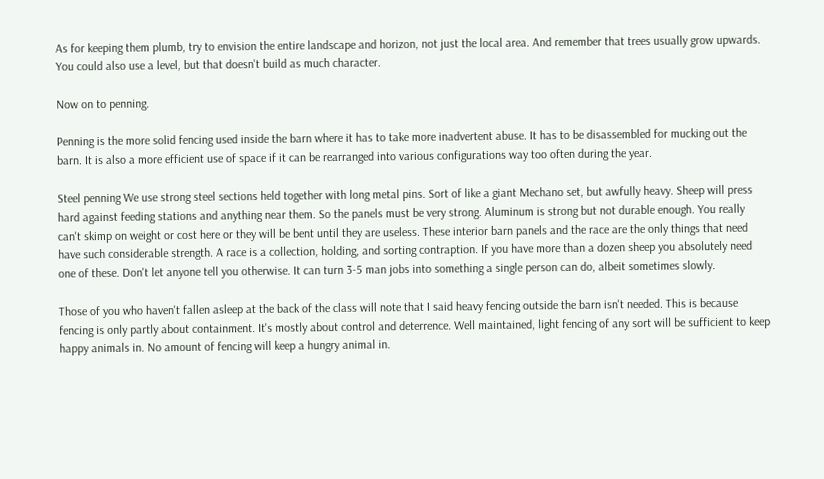As for keeping them plumb, try to envision the entire landscape and horizon, not just the local area. And remember that trees usually grow upwards. You could also use a level, but that doesn't build as much character.

Now on to penning.

Penning is the more solid fencing used inside the barn where it has to take more inadvertent abuse. It has to be disassembled for mucking out the barn. It is also a more efficient use of space if it can be rearranged into various configurations way too often during the year.

Steel penning We use strong steel sections held together with long metal pins. Sort of like a giant Mechano set, but awfully heavy. Sheep will press hard against feeding stations and anything near them. So the panels must be very strong. Aluminum is strong but not durable enough. You really can't skimp on weight or cost here or they will be bent until they are useless. These interior barn panels and the race are the only things that need have such considerable strength. A race is a collection, holding, and sorting contraption. If you have more than a dozen sheep you absolutely need one of these. Don't let anyone tell you otherwise. It can turn 3-5 man jobs into something a single person can do, albeit sometimes slowly.

Those of you who haven't fallen asleep at the back of the class will note that I said heavy fencing outside the barn isn't needed. This is because fencing is only partly about containment. It's mostly about control and deterrence. Well maintained, light fencing of any sort will be sufficient to keep happy animals in. No amount of fencing will keep a hungry animal in.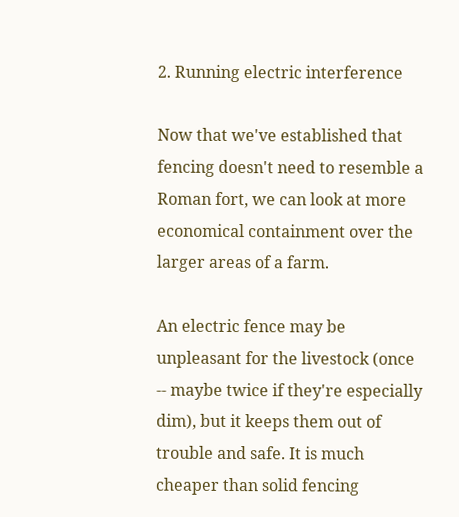2. Running electric interference

Now that we've established that fencing doesn't need to resemble a Roman fort, we can look at more economical containment over the larger areas of a farm.

An electric fence may be unpleasant for the livestock (once -- maybe twice if they're especially dim), but it keeps them out of trouble and safe. It is much cheaper than solid fencing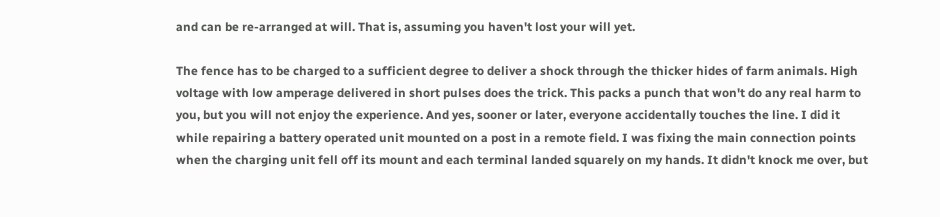and can be re-arranged at will. That is, assuming you haven't lost your will yet.

The fence has to be charged to a sufficient degree to deliver a shock through the thicker hides of farm animals. High voltage with low amperage delivered in short pulses does the trick. This packs a punch that won't do any real harm to you, but you will not enjoy the experience. And yes, sooner or later, everyone accidentally touches the line. I did it while repairing a battery operated unit mounted on a post in a remote field. I was fixing the main connection points when the charging unit fell off its mount and each terminal landed squarely on my hands. It didn't knock me over, but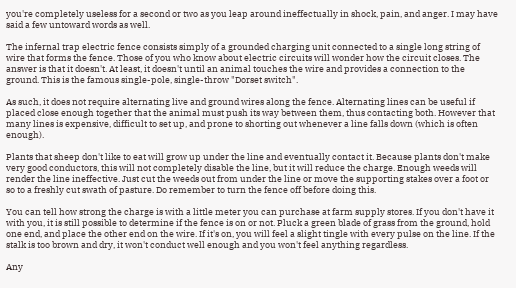you're completely useless for a second or two as you leap around ineffectually in shock, pain, and anger. I may have said a few untoward words as well.

The infernal trap electric fence consists simply of a grounded charging unit connected to a single long string of wire that forms the fence. Those of you who know about electric circuits will wonder how the circuit closes. The answer is that it doesn't. At least, it doesn't until an animal touches the wire and provides a connection to the ground. This is the famous single-pole, single-throw "Dorset switch".

As such, it does not require alternating live and ground wires along the fence. Alternating lines can be useful if placed close enough together that the animal must push its way between them, thus contacting both. However that many lines is expensive, difficult to set up, and prone to shorting out whenever a line falls down (which is often enough).

Plants that sheep don't like to eat will grow up under the line and eventually contact it. Because plants don't make very good conductors, this will not completely disable the line, but it will reduce the charge. Enough weeds will render the line ineffective. Just cut the weeds out from under the line or move the supporting stakes over a foot or so to a freshly cut swath of pasture. Do remember to turn the fence off before doing this.

You can tell how strong the charge is with a little meter you can purchase at farm supply stores. If you don't have it with you, it is still possible to determine if the fence is on or not. Pluck a green blade of grass from the ground, hold one end, and place the other end on the wire. If it's on, you will feel a slight tingle with every pulse on the line. If the stalk is too brown and dry, it won't conduct well enough and you won't feel anything regardless.

Any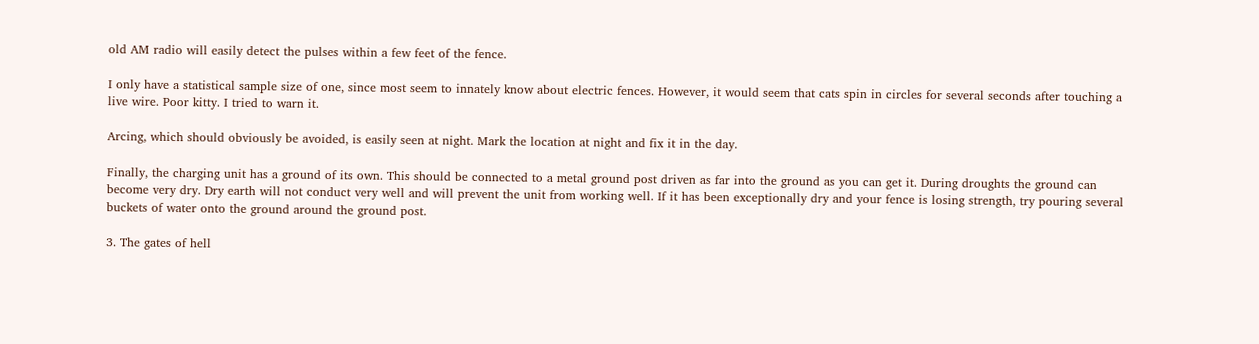old AM radio will easily detect the pulses within a few feet of the fence.

I only have a statistical sample size of one, since most seem to innately know about electric fences. However, it would seem that cats spin in circles for several seconds after touching a live wire. Poor kitty. I tried to warn it.

Arcing, which should obviously be avoided, is easily seen at night. Mark the location at night and fix it in the day.

Finally, the charging unit has a ground of its own. This should be connected to a metal ground post driven as far into the ground as you can get it. During droughts the ground can become very dry. Dry earth will not conduct very well and will prevent the unit from working well. If it has been exceptionally dry and your fence is losing strength, try pouring several buckets of water onto the ground around the ground post.

3. The gates of hell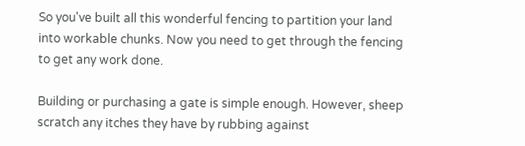So you've built all this wonderful fencing to partition your land into workable chunks. Now you need to get through the fencing to get any work done.

Building or purchasing a gate is simple enough. However, sheep scratch any itches they have by rubbing against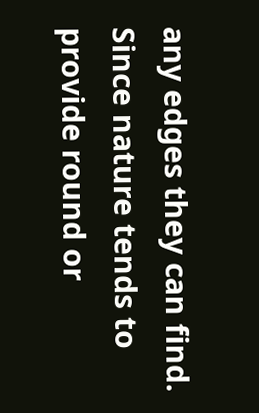any edges they can find. Since nature tends to provide round or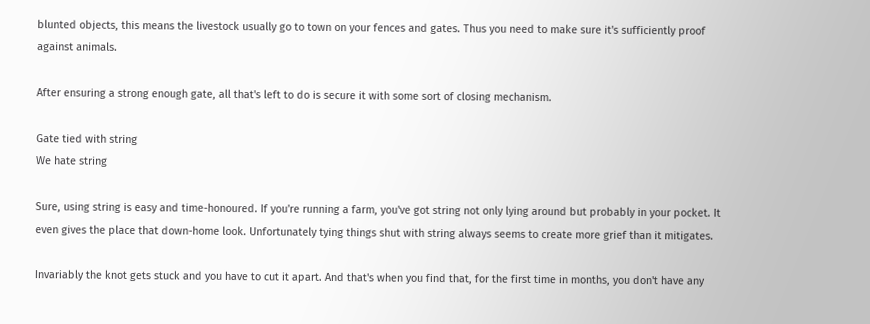blunted objects, this means the livestock usually go to town on your fences and gates. Thus you need to make sure it's sufficiently proof against animals.

After ensuring a strong enough gate, all that's left to do is secure it with some sort of closing mechanism.

Gate tied with string
We hate string

Sure, using string is easy and time-honoured. If you're running a farm, you've got string not only lying around but probably in your pocket. It even gives the place that down-home look. Unfortunately tying things shut with string always seems to create more grief than it mitigates.

Invariably the knot gets stuck and you have to cut it apart. And that's when you find that, for the first time in months, you don't have any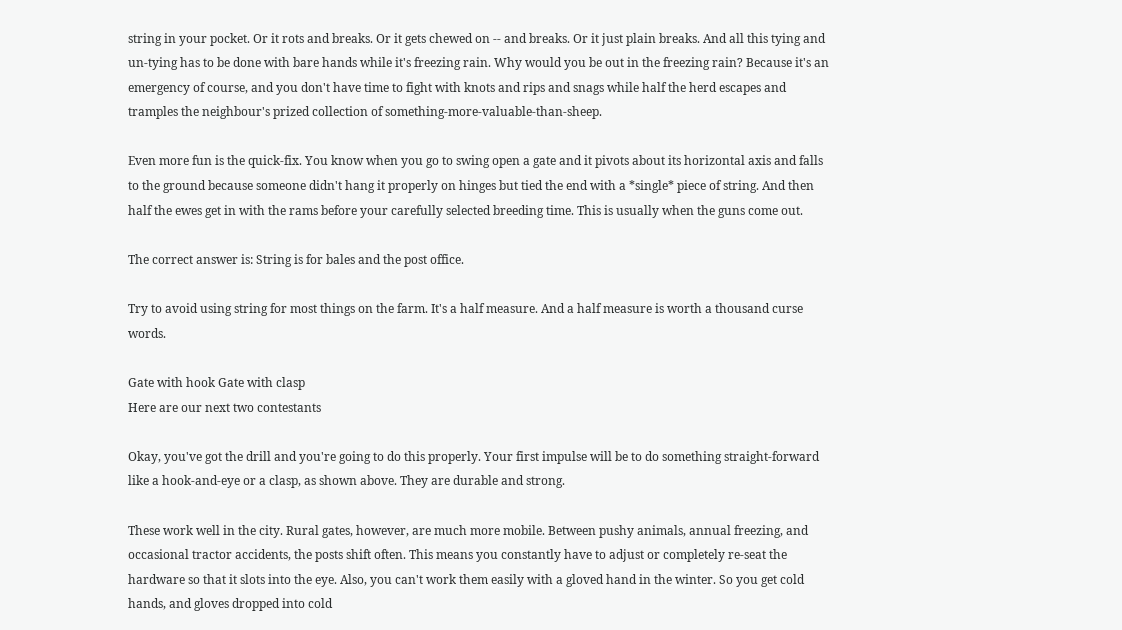string in your pocket. Or it rots and breaks. Or it gets chewed on -- and breaks. Or it just plain breaks. And all this tying and un-tying has to be done with bare hands while it's freezing rain. Why would you be out in the freezing rain? Because it's an emergency of course, and you don't have time to fight with knots and rips and snags while half the herd escapes and tramples the neighbour's prized collection of something-more-valuable-than-sheep.

Even more fun is the quick-fix. You know when you go to swing open a gate and it pivots about its horizontal axis and falls to the ground because someone didn't hang it properly on hinges but tied the end with a *single* piece of string. And then half the ewes get in with the rams before your carefully selected breeding time. This is usually when the guns come out.

The correct answer is: String is for bales and the post office.

Try to avoid using string for most things on the farm. It's a half measure. And a half measure is worth a thousand curse words.

Gate with hook Gate with clasp
Here are our next two contestants

Okay, you've got the drill and you're going to do this properly. Your first impulse will be to do something straight-forward like a hook-and-eye or a clasp, as shown above. They are durable and strong.

These work well in the city. Rural gates, however, are much more mobile. Between pushy animals, annual freezing, and occasional tractor accidents, the posts shift often. This means you constantly have to adjust or completely re-seat the hardware so that it slots into the eye. Also, you can't work them easily with a gloved hand in the winter. So you get cold hands, and gloves dropped into cold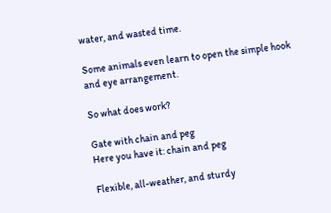water, and wasted time.

Some animals even learn to open the simple hook and eye arrangement.

So what does work?

Gate with chain and peg
Here you have it: chain and peg

Flexible, all-weather, and sturdy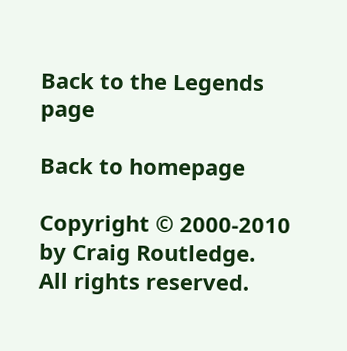Back to the Legends page

Back to homepage

Copyright © 2000-2010 by Craig Routledge.
All rights reserved.